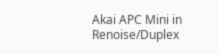Akai APC Mini in Renoise/Duplex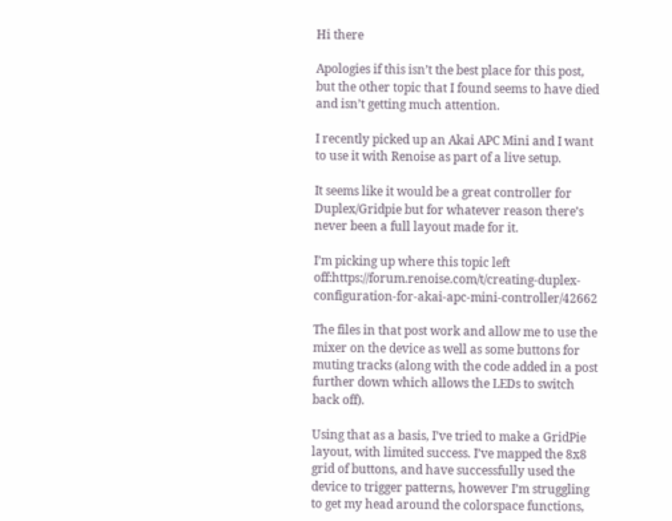Hi there

Apologies if this isn’t the best place for this post, but the other topic that I found seems to have died and isn’t getting much attention.

I recently picked up an Akai APC Mini and I want to use it with Renoise as part of a live setup.

It seems like it would be a great controller for Duplex/Gridpie but for whatever reason there’s never been a full layout made for it.

I’m picking up where this topic left off:https://forum.renoise.com/t/creating-duplex-configuration-for-akai-apc-mini-controller/42662

The files in that post work and allow me to use the mixer on the device as well as some buttons for muting tracks (along with the code added in a post further down which allows the LEDs to switch back off).

Using that as a basis, I’ve tried to make a GridPie layout, with limited success. I’ve mapped the 8x8 grid of buttons, and have successfully used the device to trigger patterns, however I’m struggling to get my head around the colorspace functions,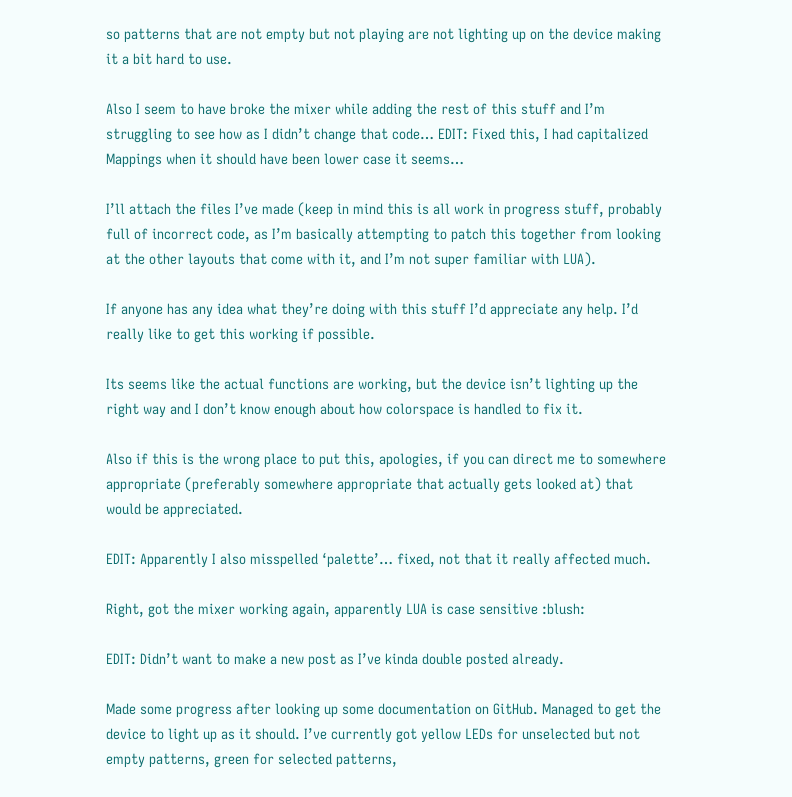so patterns that are not empty but not playing are not lighting up on the device making it a bit hard to use.

Also I seem to have broke the mixer while adding the rest of this stuff and I’m struggling to see how as I didn’t change that code… EDIT: Fixed this, I had capitalized Mappings when it should have been lower case it seems…

I’ll attach the files I’ve made (keep in mind this is all work in progress stuff, probably full of incorrect code, as I’m basically attempting to patch this together from looking at the other layouts that come with it, and I’m not super familiar with LUA).

If anyone has any idea what they’re doing with this stuff I’d appreciate any help. I’d really like to get this working if possible.

Its seems like the actual functions are working, but the device isn’t lighting up the right way and I don’t know enough about how colorspace is handled to fix it.

Also if this is the wrong place to put this, apologies, if you can direct me to somewhere appropriate (preferably somewhere appropriate that actually gets looked at) that would be appreciated.

EDIT: Apparently I also misspelled ‘palette’… fixed, not that it really affected much.

Right, got the mixer working again, apparently LUA is case sensitive :blush:

EDIT: Didn’t want to make a new post as I’ve kinda double posted already.

Made some progress after looking up some documentation on GitHub. Managed to get the device to light up as it should. I’ve currently got yellow LEDs for unselected but not empty patterns, green for selected patterns,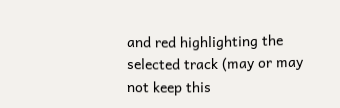and red highlighting the selected track (may or may not keep this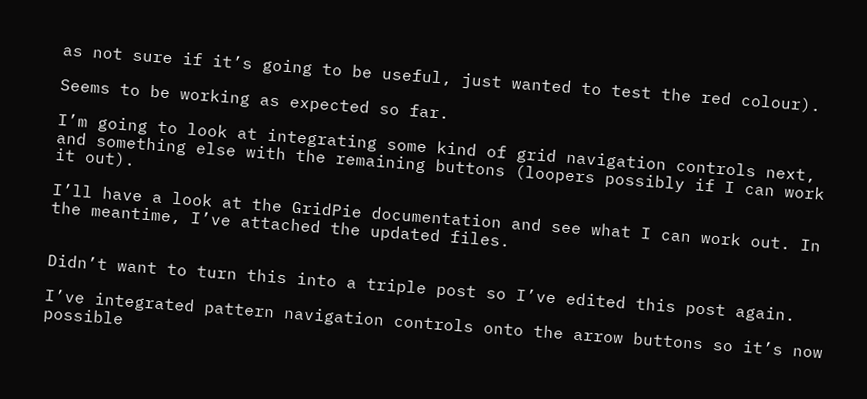as not sure if it’s going to be useful, just wanted to test the red colour).

Seems to be working as expected so far.

I’m going to look at integrating some kind of grid navigation controls next, and something else with the remaining buttons (loopers possibly if I can work it out).

I’ll have a look at the GridPie documentation and see what I can work out. In the meantime, I’ve attached the updated files.


Didn’t want to turn this into a triple post so I’ve edited this post again.

I’ve integrated pattern navigation controls onto the arrow buttons so it’s now possible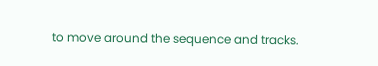to move around the sequence and tracks.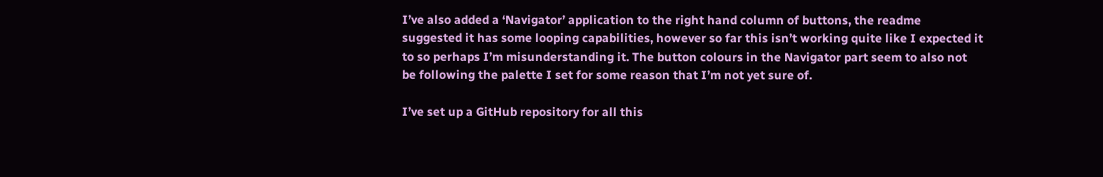I’ve also added a ‘Navigator’ application to the right hand column of buttons, the readme suggested it has some looping capabilities, however so far this isn’t working quite like I expected it to so perhaps I’m misunderstanding it. The button colours in the Navigator part seem to also not be following the palette I set for some reason that I’m not yet sure of.

I’ve set up a GitHub repository for all this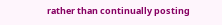rather than continually posting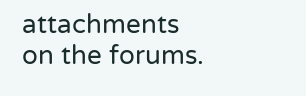attachments on the forums.